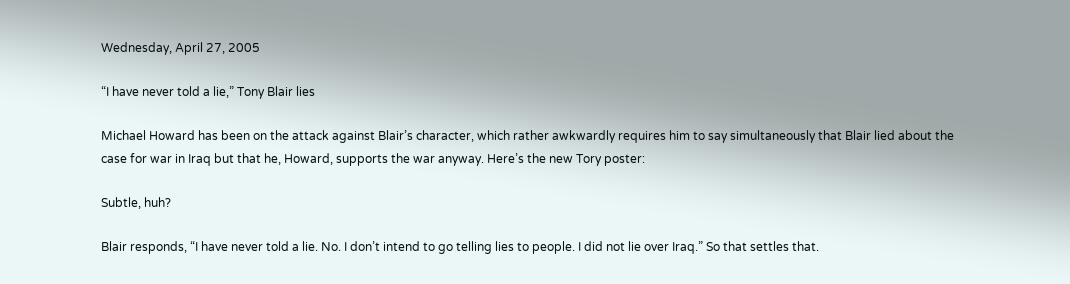Wednesday, April 27, 2005

“I have never told a lie,” Tony Blair lies

Michael Howard has been on the attack against Blair’s character, which rather awkwardly requires him to say simultaneously that Blair lied about the case for war in Iraq but that he, Howard, supports the war anyway. Here’s the new Tory poster:

Subtle, huh?

Blair responds, “I have never told a lie. No. I don’t intend to go telling lies to people. I did not lie over Iraq.” So that settles that.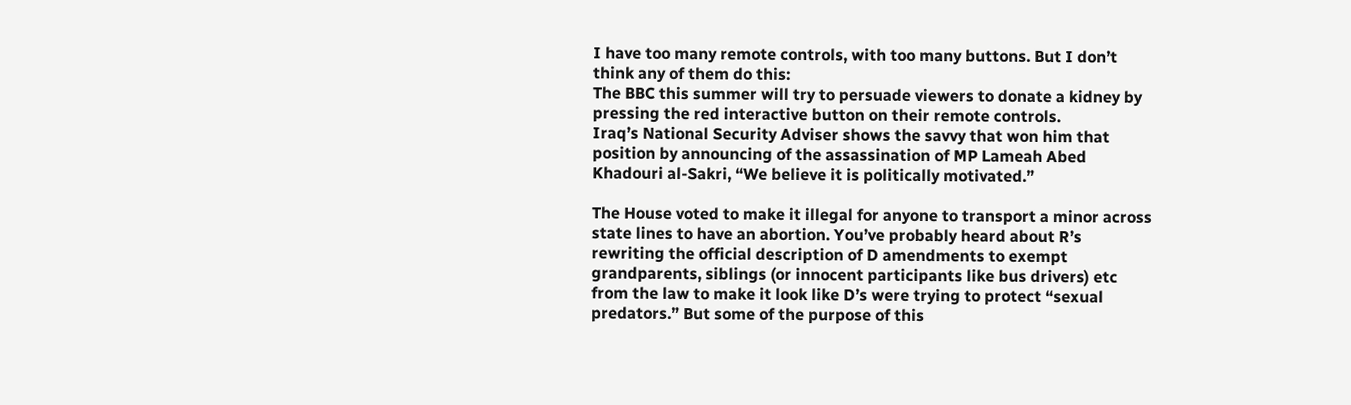I have too many remote controls, with too many buttons. But I don’t think any of them do this:
The BBC this summer will try to persuade viewers to donate a kidney by pressing the red interactive button on their remote controls.
Iraq’s National Security Adviser shows the savvy that won him that position by announcing of the assassination of MP Lameah Abed Khadouri al-Sakri, “We believe it is politically motivated.”

The House voted to make it illegal for anyone to transport a minor across state lines to have an abortion. You’ve probably heard about R’s rewriting the official description of D amendments to exempt grandparents, siblings (or innocent participants like bus drivers) etc from the law to make it look like D’s were trying to protect “sexual predators.” But some of the purpose of this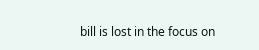bill is lost in the focus on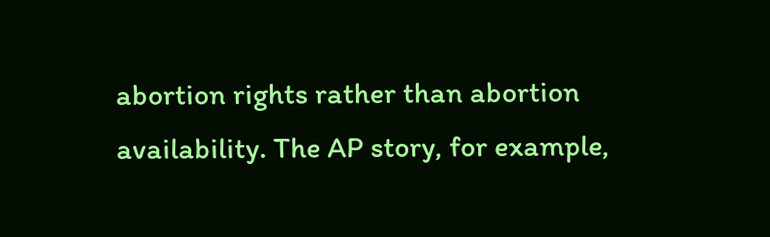abortion rights rather than abortion availability. The AP story, for example,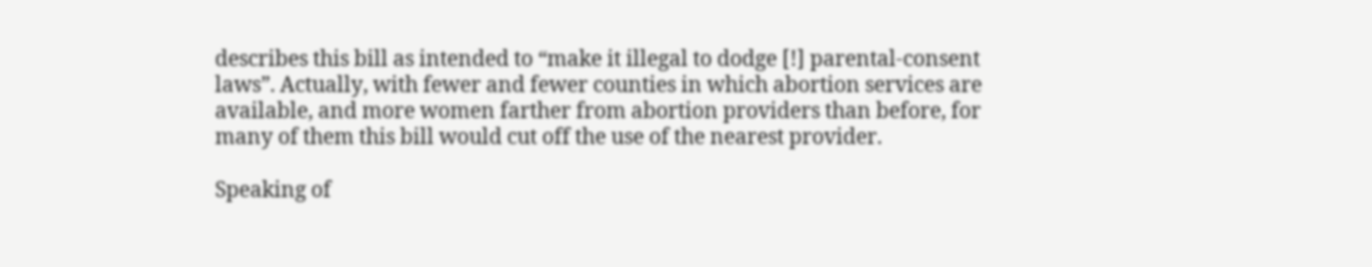describes this bill as intended to “make it illegal to dodge [!] parental-consent laws”. Actually, with fewer and fewer counties in which abortion services are available, and more women farther from abortion providers than before, for many of them this bill would cut off the use of the nearest provider.

Speaking of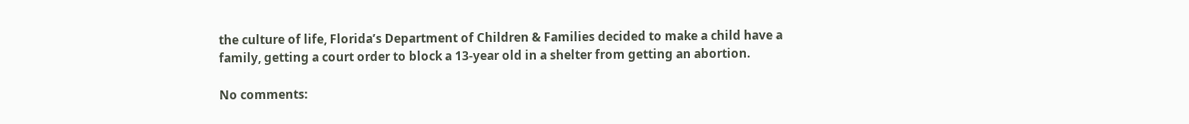the culture of life, Florida’s Department of Children & Families decided to make a child have a family, getting a court order to block a 13-year old in a shelter from getting an abortion.

No comments: